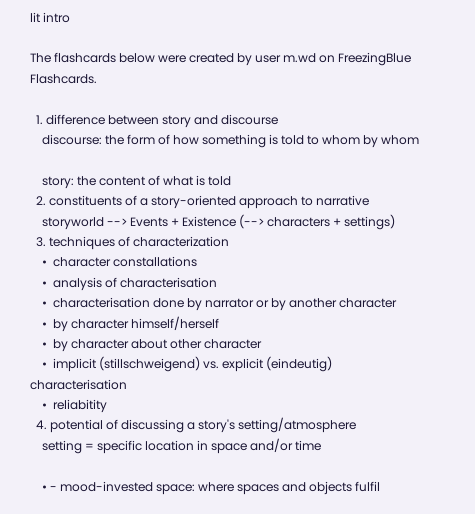lit intro

The flashcards below were created by user m.wd on FreezingBlue Flashcards.

  1. difference between story and discourse
    discourse: the form of how something is told to whom by whom

    story: the content of what is told
  2. constituents of a story-oriented approach to narrative
    storyworld --> Events + Existence (--> characters + settings)
  3. techniques of characterization
    •  character constallations
    •  analysis of characterisation
    •  characterisation done by narrator or by another character
    •  by character himself/herself
    •  by character about other character
    •  implicit (stillschweigend) vs. explicit (eindeutig) characterisation
    •  reliabitity
  4. potential of discussing a story's setting/atmosphere
    setting = specific location in space and/or time

    • - mood-invested space: where spaces and objects fulfil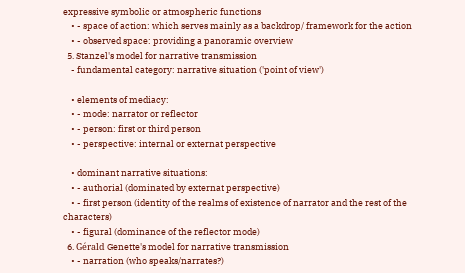expressive symbolic or atmospheric functions
    • - space of action: which serves mainly as a backdrop/ framework for the action
    • - observed space: providing a panoramic overview
  5. Stanzel's model for narrative transmission
    - fundamental category: narrative situation ('point of view')

    • elements of mediacy:
    • - mode: narrator or reflector
    • - person: first or third person
    • - perspective: internal or externat perspective

    • dominant narrative situations:
    • - authorial (dominated by externat perspective)
    • - first person (identity of the realms of existence of narrator and the rest of the characters)
    • - figural (dominance of the reflector mode)
  6. Gérald Genette's model for narrative transmission
    • - narration (who speaks/narrates?)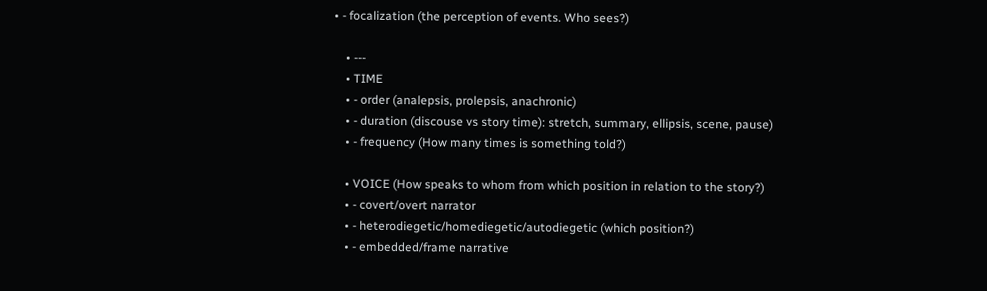• - focalization (the perception of events. Who sees?)

    • ---
    • TIME
    • - order (analepsis, prolepsis, anachronic)
    • - duration (discouse vs story time): stretch, summary, ellipsis, scene, pause)
    • - frequency (How many times is something told?)

    • VOICE (How speaks to whom from which position in relation to the story?)
    • - covert/overt narrator
    • - heterodiegetic/homediegetic/autodiegetic (which position?)
    • - embedded/frame narrative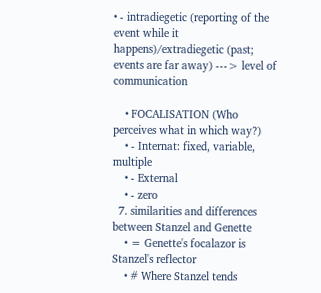• - intradiegetic (reporting of the event while it happens)/extradiegetic (past; events are far away) ---> level of communication

    • FOCALISATION (Who perceives what in which way?)
    • - Internat: fixed, variable, multiple
    • - External
    • - zero
  7. similarities and differences between Stanzel and Genette
    • = Genette's focalazor is Stanzel's reflector
    • # Where Stanzel tends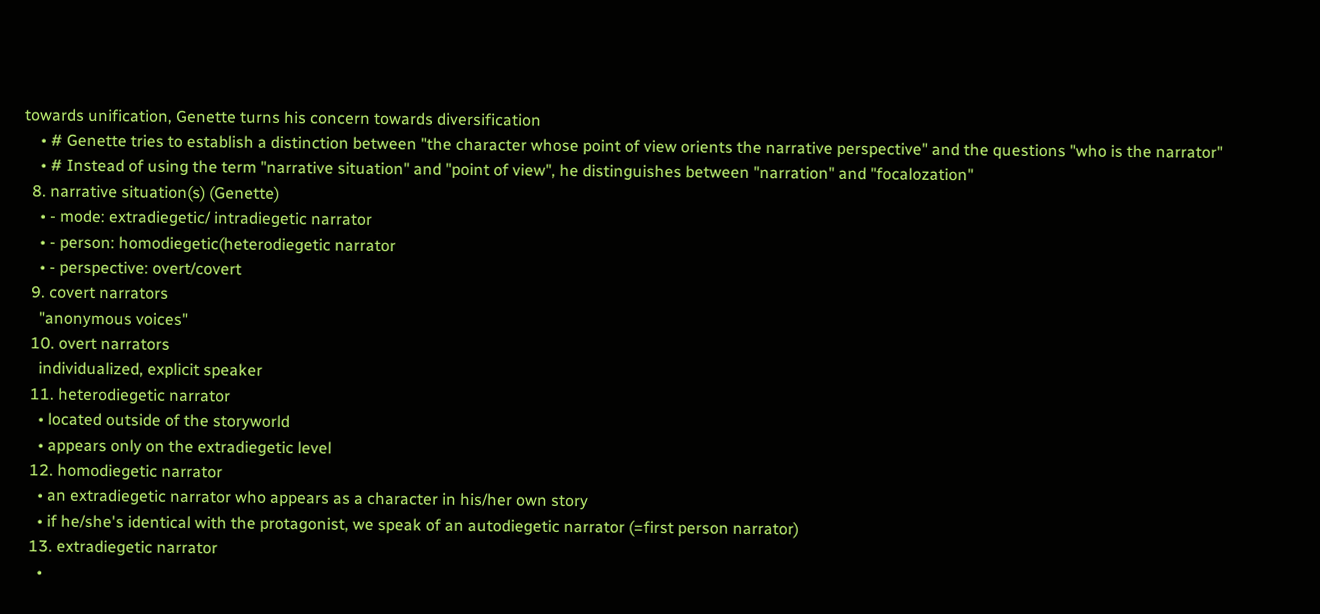towards unification, Genette turns his concern towards diversification
    • # Genette tries to establish a distinction between "the character whose point of view orients the narrative perspective" and the questions "who is the narrator"
    • # Instead of using the term "narrative situation" and "point of view", he distinguishes between "narration" and "focalozation"
  8. narrative situation(s) (Genette)
    • - mode: extradiegetic/ intradiegetic narrator
    • - person: homodiegetic(heterodiegetic narrator
    • - perspective: overt/covert
  9. covert narrators
    "anonymous voices"
  10. overt narrators
    individualized, explicit speaker
  11. heterodiegetic narrator
    • located outside of the storyworld
    • appears only on the extradiegetic level
  12. homodiegetic narrator
    • an extradiegetic narrator who appears as a character in his/her own story
    • if he/she's identical with the protagonist, we speak of an autodiegetic narrator (=first person narrator)
  13. extradiegetic narrator
    •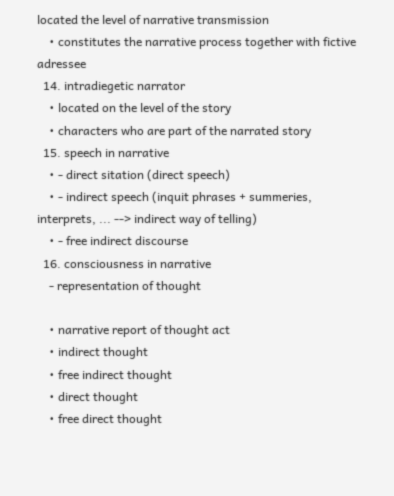located the level of narrative transmission
    • constitutes the narrative process together with fictive adressee
  14. intradiegetic narrator
    • located on the level of the story
    • characters who are part of the narrated story
  15. speech in narrative
    • - direct sitation (direct speech)
    • - indirect speech (inquit phrases + summeries, interprets, ... --> indirect way of telling)
    • - free indirect discourse
  16. consciousness in narrative
    - representation of thought

    • narrative report of thought act
    • indirect thought
    • free indirect thought
    • direct thought
    • free direct thought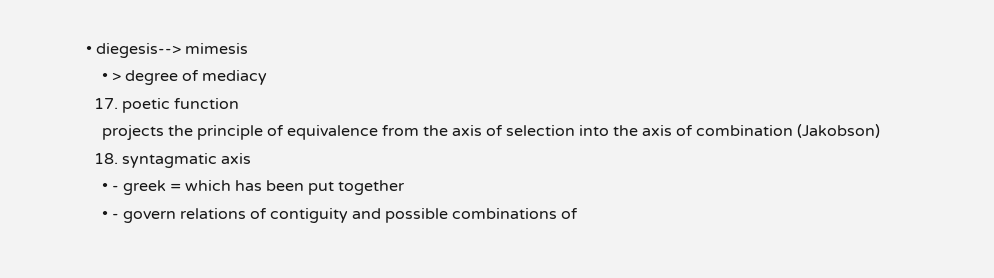• diegesis--> mimesis
    • > degree of mediacy
  17. poetic function
    projects the principle of equivalence from the axis of selection into the axis of combination (Jakobson)
  18. syntagmatic axis
    • - greek = which has been put together
    • - govern relations of contiguity and possible combinations of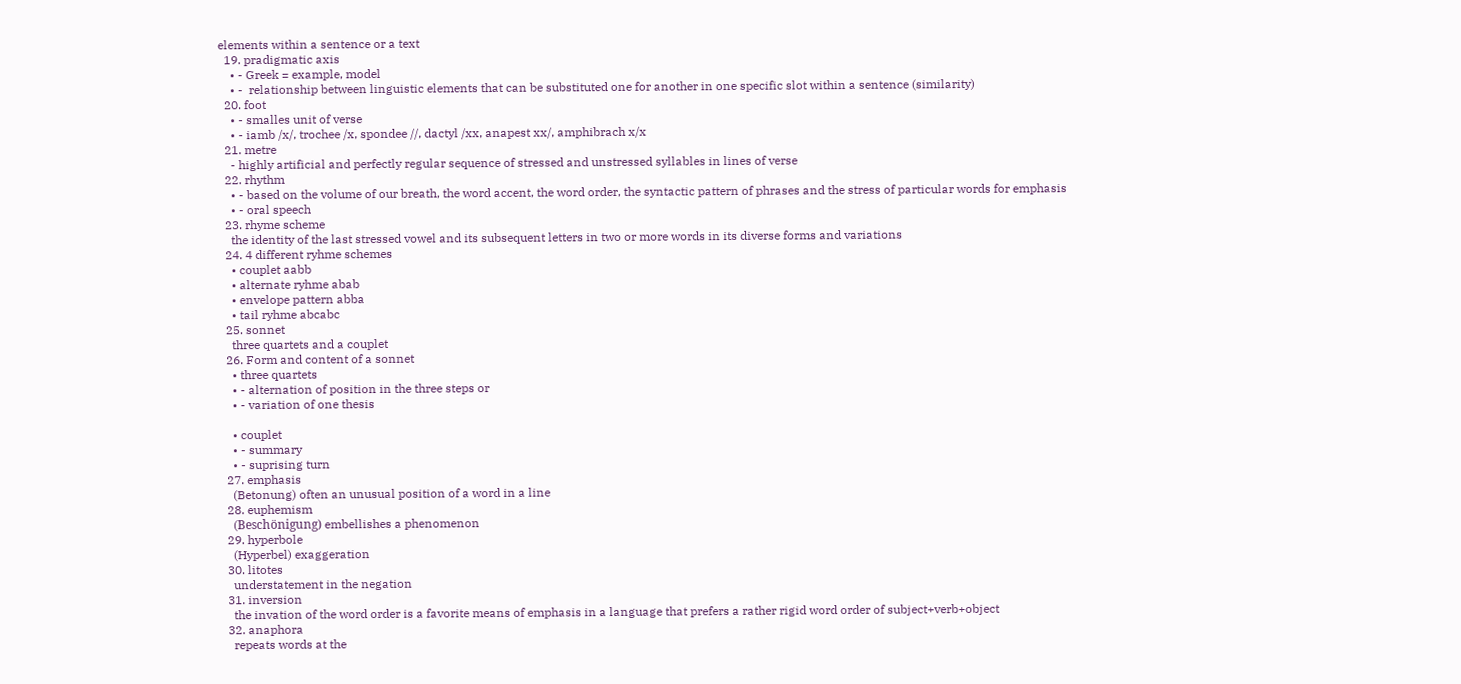elements within a sentence or a text
  19. pradigmatic axis
    • - Greek = example, model
    • -  relationship between linguistic elements that can be substituted one for another in one specific slot within a sentence (similarity)
  20. foot
    • - smalles unit of verse
    • - iamb /x/, trochee /x, spondee //, dactyl /xx, anapest xx/, amphibrach x/x
  21. metre
    - highly artificial and perfectly regular sequence of stressed and unstressed syllables in lines of verse
  22. rhythm
    • - based on the volume of our breath, the word accent, the word order, the syntactic pattern of phrases and the stress of particular words for emphasis
    • - oral speech
  23. rhyme scheme
    the identity of the last stressed vowel and its subsequent letters in two or more words in its diverse forms and variations
  24. 4 different ryhme schemes
    • couplet aabb
    • alternate ryhme abab
    • envelope pattern abba
    • tail ryhme abcabc
  25. sonnet
    three quartets and a couplet
  26. Form and content of a sonnet
    • three quartets
    • - alternation of position in the three steps or
    • - variation of one thesis

    • couplet
    • - summary
    • - suprising turn
  27. emphasis
    (Betonung) often an unusual position of a word in a line
  28. euphemism
    (Beschönigung) embellishes a phenomenon
  29. hyperbole
    (Hyperbel) exaggeration
  30. litotes
    understatement in the negation
  31. inversion
    the invation of the word order is a favorite means of emphasis in a language that prefers a rather rigid word order of subject+verb+object
  32. anaphora
    repeats words at the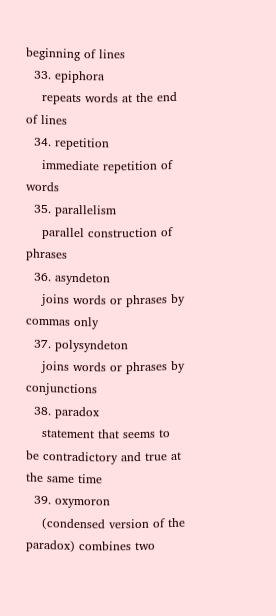beginning of lines
  33. epiphora
    repeats words at the end of lines
  34. repetition
    immediate repetition of words
  35. parallelism
    parallel construction of phrases
  36. asyndeton
    joins words or phrases by commas only
  37. polysyndeton
    joins words or phrases by conjunctions
  38. paradox
    statement that seems to be contradictory and true at the same time
  39. oxymoron
    (condensed version of the paradox) combines two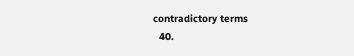contradictory terms
  40.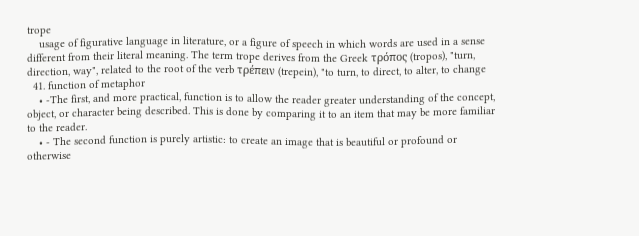trope
    usage of figurative language in literature, or a figure of speech in which words are used in a sense different from their literal meaning. The term trope derives from the Greek τρόπος (tropos), "turn, direction, way", related to the root of the verb τρέπειν (trepein), "to turn, to direct, to alter, to change
  41. function of metaphor
    • -The first, and more practical, function is to allow the reader greater understanding of the concept, object, or character being described. This is done by comparing it to an item that may be more familiar to the reader.
    • - The second function is purely artistic: to create an image that is beautiful or profound or otherwise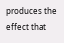produces the effect that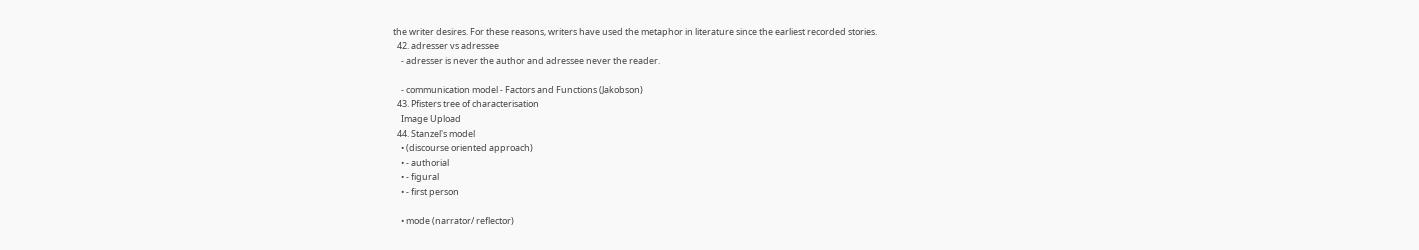the writer desires. For these reasons, writers have used the metaphor in literature since the earliest recorded stories.
  42. adresser vs adressee
    - adresser is never the author and adressee never the reader.

    - communication model - Factors and Functions (Jakobson)
  43. Pfisters tree of characterisation
    Image Upload
  44. Stanzel's model
    • (discourse oriented approach)
    • - authorial
    • - figural
    • - first person

    • mode (narrator/ reflector)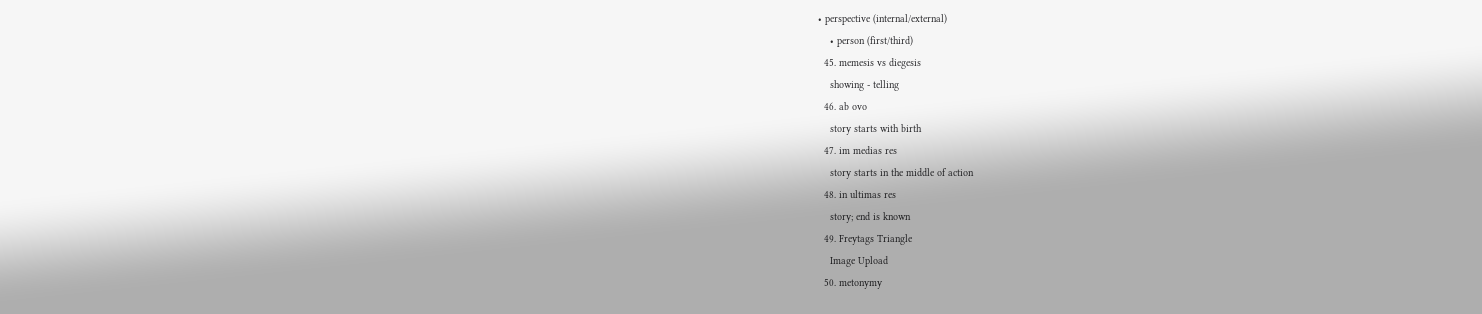• perspective (internal/external)
    • person (first/third)
  45. memesis vs diegesis
    showing - telling
  46. ab ovo
    story starts with birth
  47. im medias res
    story starts in the middle of action
  48. in ultimas res
    story; end is known
  49. Freytags Triangle
    Image Upload
  50. metonymy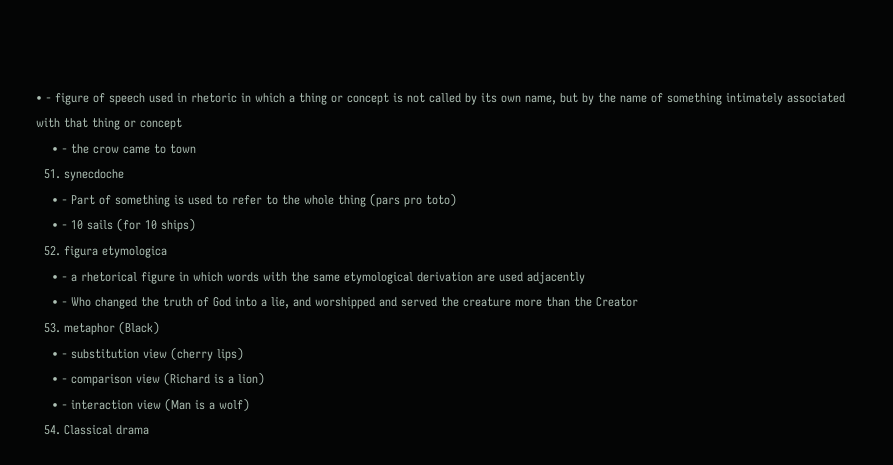• - figure of speech used in rhetoric in which a thing or concept is not called by its own name, but by the name of something intimately associated with that thing or concept
    • - the crow came to town
  51. synecdoche
    • - Part of something is used to refer to the whole thing (pars pro toto)
    • - 10 sails (for 10 ships)
  52. figura etymologica
    • - a rhetorical figure in which words with the same etymological derivation are used adjacently
    • - Who changed the truth of God into a lie, and worshipped and served the creature more than the Creator
  53. metaphor (Black)
    • - substitution view (cherry lips)
    • - comparison view (Richard is a lion)
    • - interaction view (Man is a wolf)
  54. Classical drama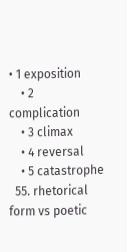• 1 exposition
    • 2 complication
    • 3 climax
    • 4 reversal
    • 5 catastrophe
  55. rhetorical form vs poetic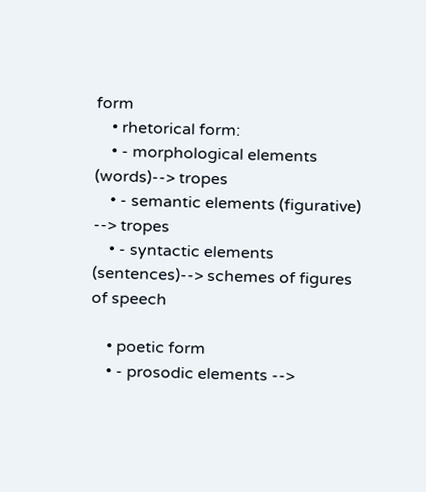form
    • rhetorical form:
    • - morphological elements (words)--> tropes
    • - semantic elements (figurative) --> tropes
    • - syntactic elements (sentences)--> schemes of figures of speech

    • poetic form
    • - prosodic elements -->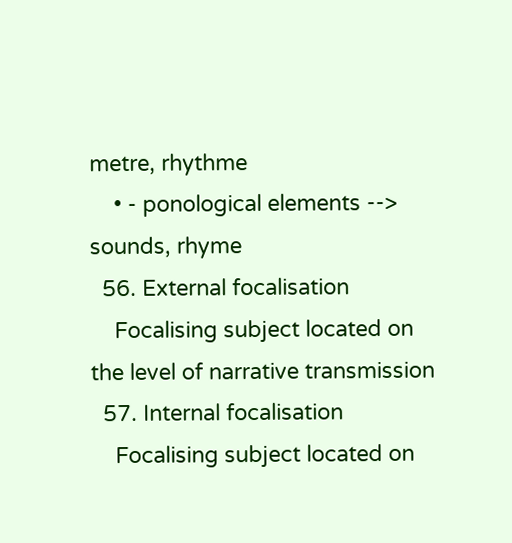metre, rhythme
    • - ponological elements --> sounds, rhyme
  56. External focalisation
    Focalising subject located on the level of narrative transmission
  57. Internal focalisation
    Focalising subject located on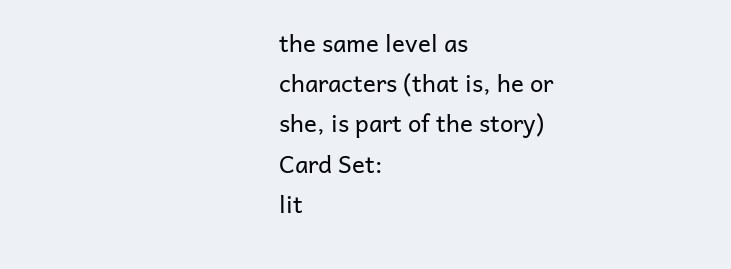the same level as characters (that is, he or she, is part of the story)
Card Set:
lit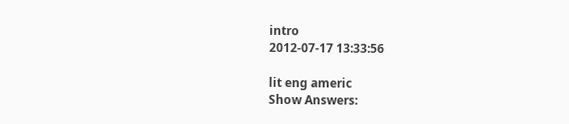intro
2012-07-17 13:33:56

lit eng americ
Show Answers: